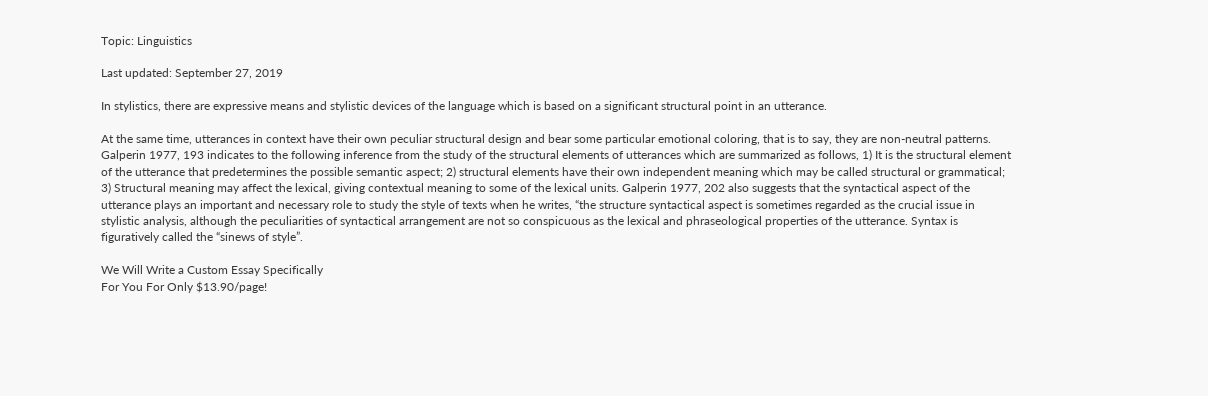Topic: Linguistics

Last updated: September 27, 2019

In stylistics, there are expressive means and stylistic devices of the language which is based on a significant structural point in an utterance.

At the same time, utterances in context have their own peculiar structural design and bear some particular emotional coloring, that is to say, they are non-neutral patterns. Galperin 1977, 193 indicates to the following inference from the study of the structural elements of utterances which are summarized as follows, 1) It is the structural element of the utterance that predetermines the possible semantic aspect; 2) structural elements have their own independent meaning which may be called structural or grammatical; 3) Structural meaning may affect the lexical, giving contextual meaning to some of the lexical units. Galperin 1977, 202 also suggests that the syntactical aspect of the utterance plays an important and necessary role to study the style of texts when he writes, “the structure syntactical aspect is sometimes regarded as the crucial issue in stylistic analysis, although the peculiarities of syntactical arrangement are not so conspicuous as the lexical and phraseological properties of the utterance. Syntax is figuratively called the “sinews of style”.

We Will Write a Custom Essay Specifically
For You For Only $13.90/page!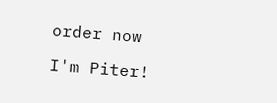order now

I'm Piter!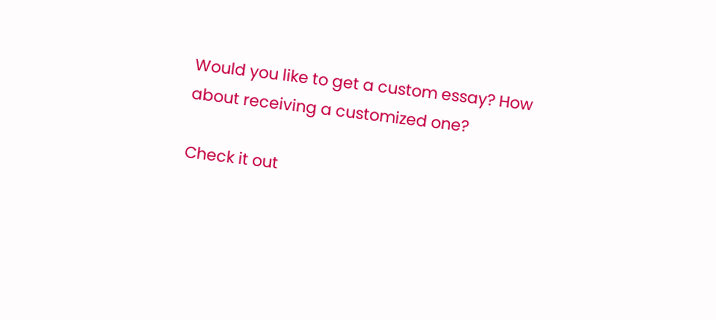Would you like to get a custom essay? How about receiving a customized one?

Check it out